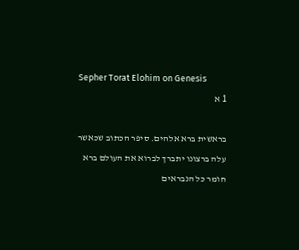Sepher Torat Elohim on Genesis
1 א

בראשית ברא אלהים. סיפר הכתוב שכאשר עלה ברצונו יתברך לברוא את העולם ברא חומר כל הנבראים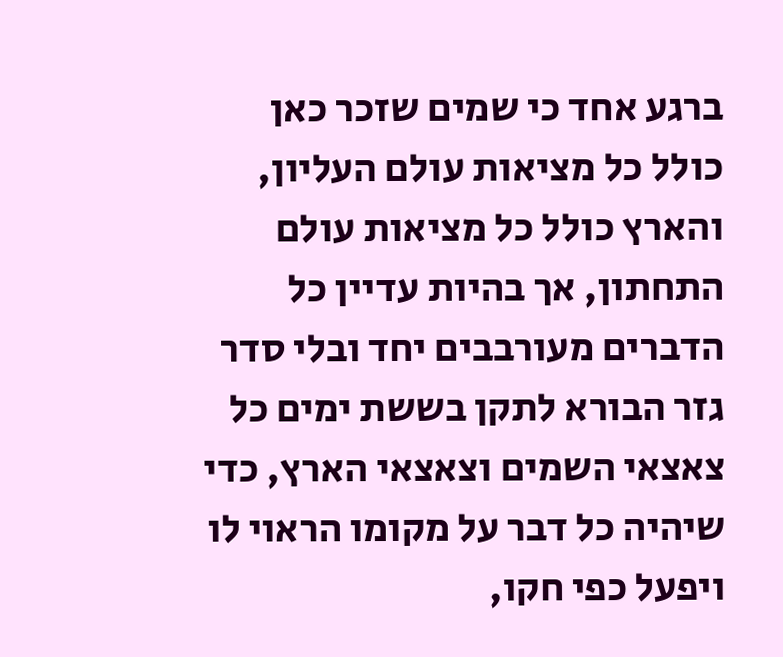ברגע אחד כי שמים שזכר כאן כולל כל מציאות עולם העליון, והארץ כולל כל מציאות עולם התחתון, אך בהיות עדיין כל הדברים מעורבבים יחד ובלי סדר גזר הבורא לתקן בששת ימים כל צאצאי השמים וצאצאי הארץ, כדי שיהיה כל דבר על מקומו הראוי לו ויפעל כפי חקו,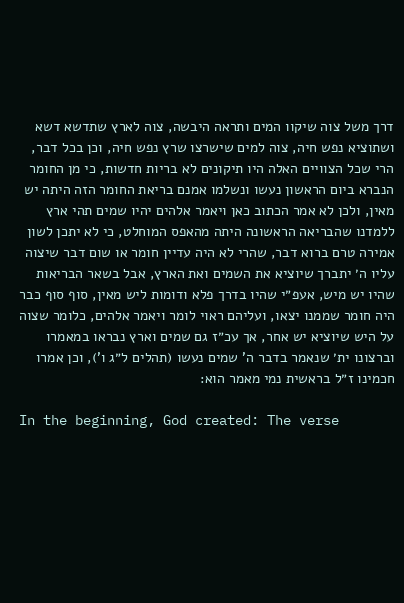דרך משל צוה שיקוו המים ותראה היבשה, צוה לארץ שתדשא דשא ושתוציא נפש חיה, צוה למים שישרצו שרץ נפש חיה, וכן בכל דבר, הרי שכל הצוויים האלה היו תיקונים לא בריות חדשות, כי מן החומר הנברא ביום הראשון נעשו ונשלמו אמנם בריאת החומר הזה היתה יש מאין, ולכן לא אמר הכתוב כאן ויאמר אלהים יהיו שמים תהי ארץ ללמדנו שהבריאה הראשונה היתה מהאפס המוחלט, כי לא יתכן לשון אמירה טרם ברוא דבר, שהרי לא היה עדיין חומר או שום דבר שיצוה עליו ה׳ יתברך שיוציא את השמים ואת הארץ, אבל בשאר הבריאות שהיו יש מיש, אעפ״י שהיו בדרך פלא ודומות ליש מאין, סוף סוף כבר היה חומר שממנו יצאו, ועליהם ראוי לומר ויאמר אלהים, כלומר שצוה על היש שיוציא יש אחר, אך עכ״ז גם שמים וארץ נבראו במאמרו וברצונו ית׳ שנאמר בדבר ה' שמים נעשו (תהלים ל״ג ו'), וכן אמרו חכמינו ז״ל בראשית נמי מאמר הוא:

In the beginning, God created: The verse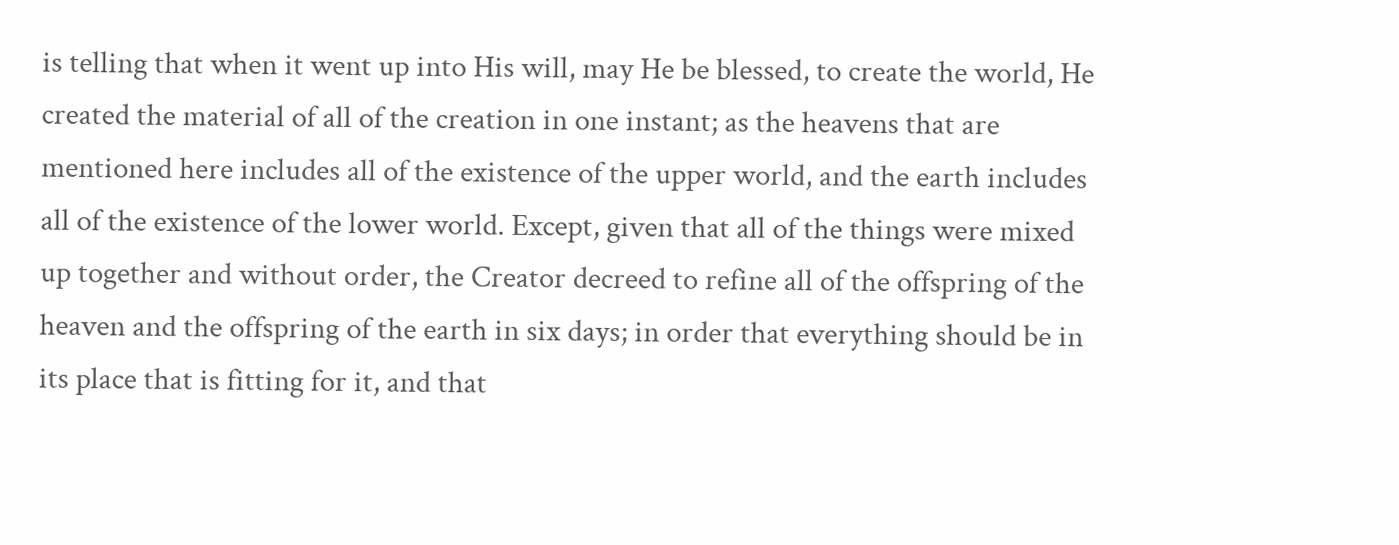is telling that when it went up into His will, may He be blessed, to create the world, He created the material of all of the creation in one instant; as the heavens that are mentioned here includes all of the existence of the upper world, and the earth includes all of the existence of the lower world. Except, given that all of the things were mixed up together and without order, the Creator decreed to refine all of the offspring of the heaven and the offspring of the earth in six days; in order that everything should be in its place that is fitting for it, and that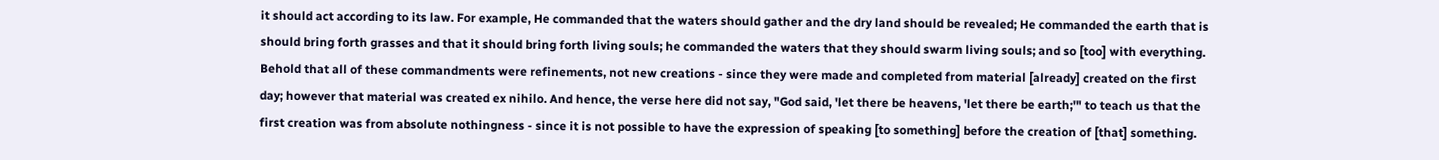it should act according to its law. For example, He commanded that the waters should gather and the dry land should be revealed; He commanded the earth that is should bring forth grasses and that it should bring forth living souls; he commanded the waters that they should swarm living souls; and so [too] with everything. Behold that all of these commandments were refinements, not new creations - since they were made and completed from material [already] created on the first day; however that material was created ex nihilo. And hence, the verse here did not say, "God said, 'let there be heavens, 'let there be earth;'" to teach us that the first creation was from absolute nothingness - since it is not possible to have the expression of speaking [to something] before the creation of [that] something.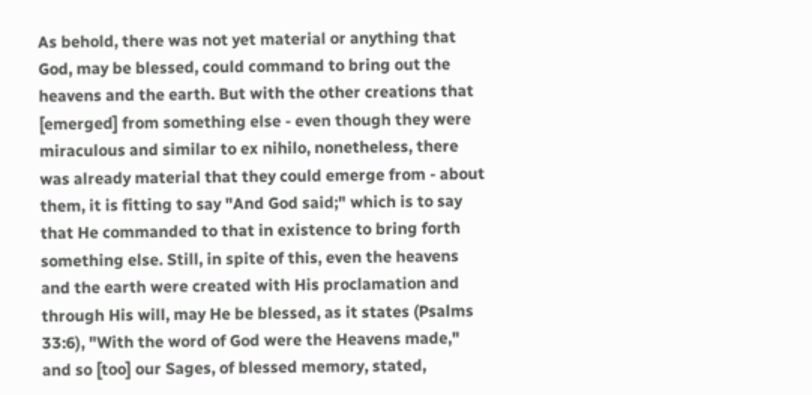As behold, there was not yet material or anything that God, may be blessed, could command to bring out the heavens and the earth. But with the other creations that [emerged] from something else - even though they were miraculous and similar to ex nihilo, nonetheless, there was already material that they could emerge from - about them, it is fitting to say "And God said;" which is to say that He commanded to that in existence to bring forth something else. Still, in spite of this, even the heavens and the earth were created with His proclamation and through His will, may He be blessed, as it states (Psalms 33:6), "With the word of God were the Heavens made," and so [too] our Sages, of blessed memory, stated,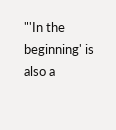"'In the beginning' is also a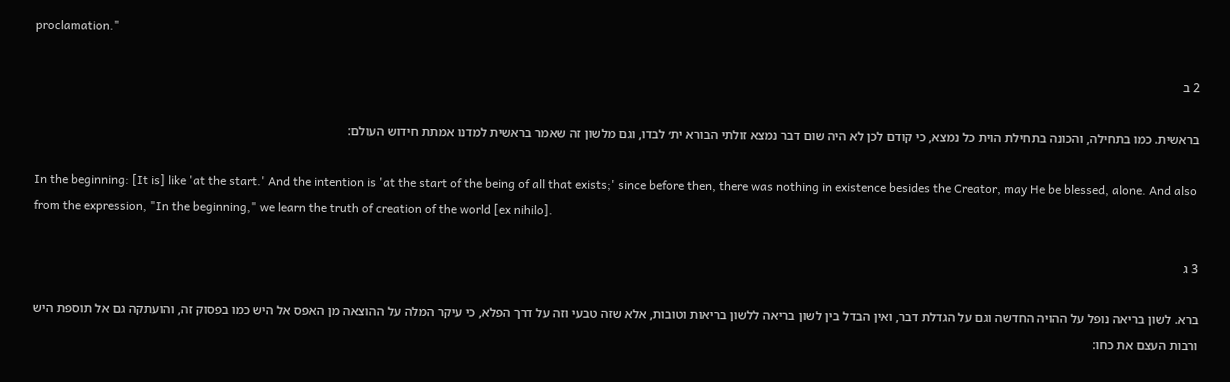proclamation."

2 ב

בראשית. כמו בתחילה, והכונה בתחילת הוית כל נמצא, כי קודם לכן לא היה שום דבר נמצא זולתי הבורא ית׳ לבדו, וגם מלשון זה שאמר בראשית למדנו אמתת חידוש העולם:

In the beginning: [It is] like 'at the start.' And the intention is 'at the start of the being of all that exists;' since before then, there was nothing in existence besides the Creator, may He be blessed, alone. And also from the expression, "In the beginning," we learn the truth of creation of the world [ex nihilo].

3 ג

ברא. לשון בריאה נופל על ההויה החדשה וגם על הגדלת דבר, ואין הבדל בין לשון בריאה ללשון בריאות וטובות, אלא שזה טבעי וזה על דרך הפלא, כי עיקר המלה על ההוצאה מן האפס אל היש כמו בפסוק זה, והועתקה גם אל תוספת היש ורבות העצם את כחו: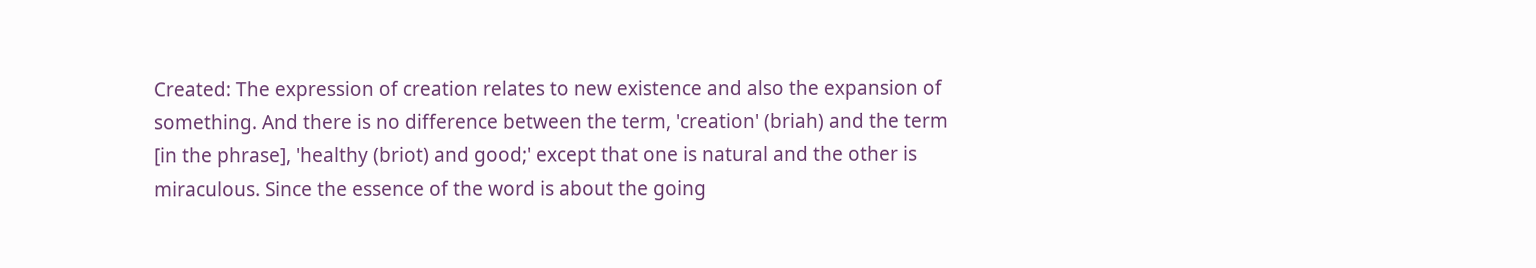Created: The expression of creation relates to new existence and also the expansion of something. And there is no difference between the term, 'creation' (briah) and the term [in the phrase], 'healthy (briot) and good;' except that one is natural and the other is miraculous. Since the essence of the word is about the going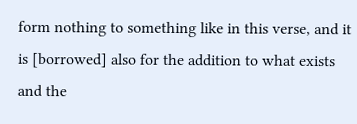form nothing to something like in this verse, and it is [borrowed] also for the addition to what exists and the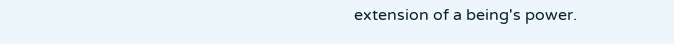extension of a being's power.